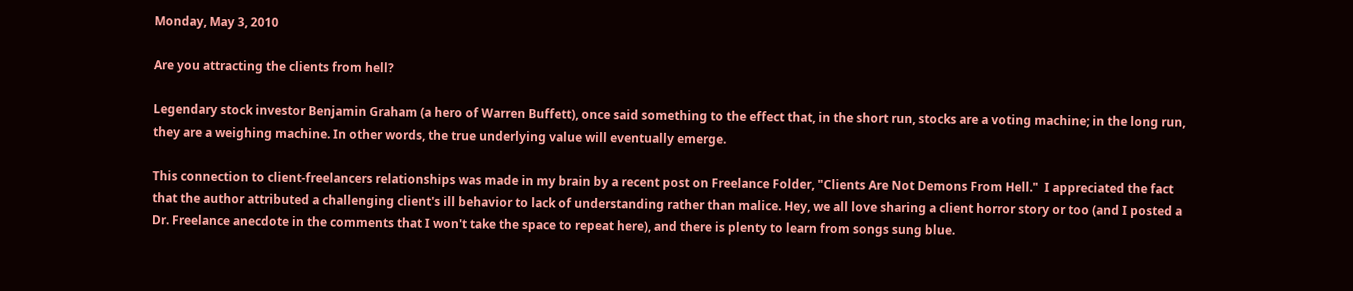Monday, May 3, 2010

Are you attracting the clients from hell?

Legendary stock investor Benjamin Graham (a hero of Warren Buffett), once said something to the effect that, in the short run, stocks are a voting machine; in the long run, they are a weighing machine. In other words, the true underlying value will eventually emerge.

This connection to client-freelancers relationships was made in my brain by a recent post on Freelance Folder, "Clients Are Not Demons From Hell."  I appreciated the fact that the author attributed a challenging client's ill behavior to lack of understanding rather than malice. Hey, we all love sharing a client horror story or too (and I posted a Dr. Freelance anecdote in the comments that I won't take the space to repeat here), and there is plenty to learn from songs sung blue.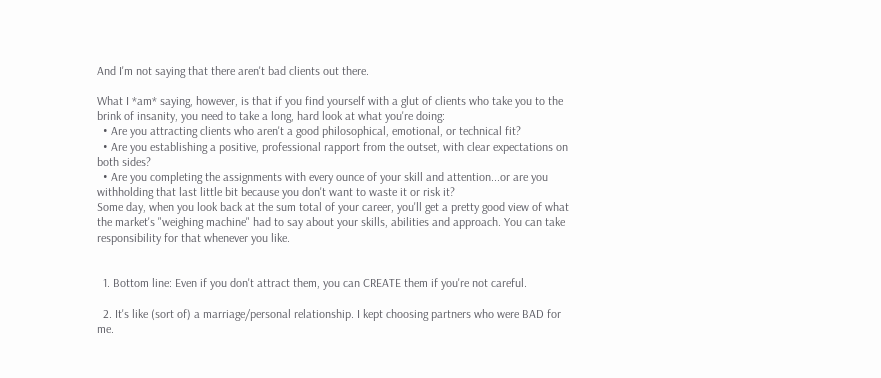And I'm not saying that there aren't bad clients out there.

What I *am* saying, however, is that if you find yourself with a glut of clients who take you to the brink of insanity, you need to take a long, hard look at what you're doing:
  • Are you attracting clients who aren't a good philosophical, emotional, or technical fit?
  • Are you establishing a positive, professional rapport from the outset, with clear expectations on both sides?
  • Are you completing the assignments with every ounce of your skill and attention...or are you withholding that last little bit because you don't want to waste it or risk it?
Some day, when you look back at the sum total of your career, you'll get a pretty good view of what the market's "weighing machine" had to say about your skills, abilities and approach. You can take responsibility for that whenever you like.


  1. Bottom line: Even if you don't attract them, you can CREATE them if you're not careful.

  2. It's like (sort of) a marriage/personal relationship. I kept choosing partners who were BAD for me.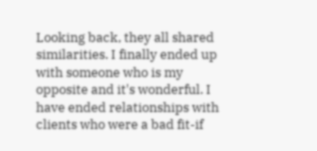Looking back, they all shared similarities. I finally ended up with someone who is my opposite and it's wonderful. I have ended relationships with clients who were a bad fit-if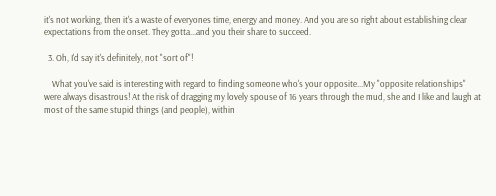it's not working, then it's a waste of everyones time, energy and money. And you are so right about establishing clear expectations from the onset. They gotta...and you their share to succeed.

  3. Oh, I'd say it's definitely, not "sort of"!

    What you've said is interesting with regard to finding someone who's your opposite...My "opposite relationships" were always disastrous! At the risk of dragging my lovely spouse of 16 years through the mud, she and I like and laugh at most of the same stupid things (and people), within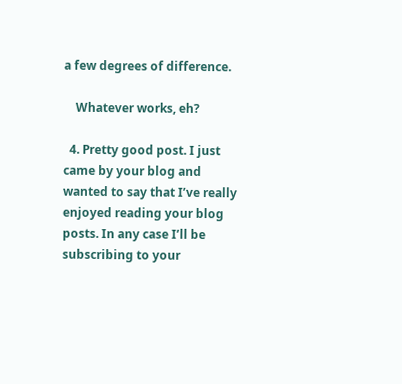a few degrees of difference.

    Whatever works, eh?

  4. Pretty good post. I just came by your blog and wanted to say that I’ve really enjoyed reading your blog posts. In any case I’ll be subscribing to your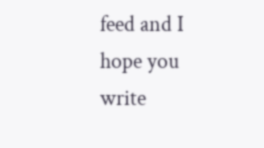feed and I hope you write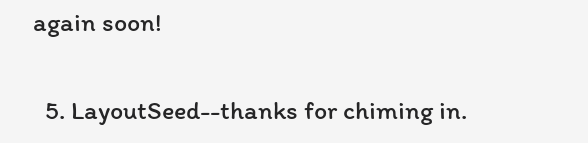again soon!

  5. LayoutSeed--thanks for chiming in.